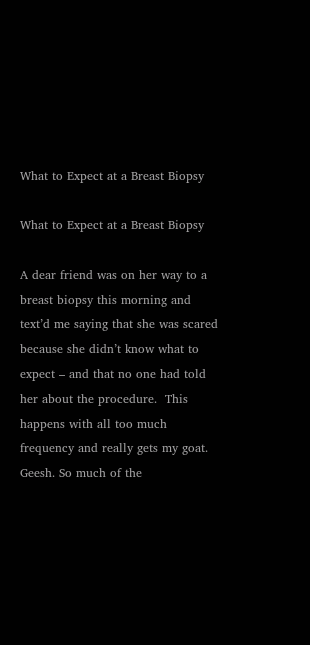What to Expect at a Breast Biopsy

What to Expect at a Breast Biopsy

A dear friend was on her way to a breast biopsy this morning and text’d me saying that she was scared because she didn’t know what to expect – and that no one had told her about the procedure.  This happens with all too much frequency and really gets my goat.  Geesh. So much of the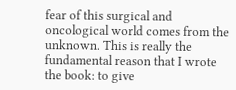fear of this surgical and oncological world comes from the unknown. This is really the fundamental reason that I wrote the book: to give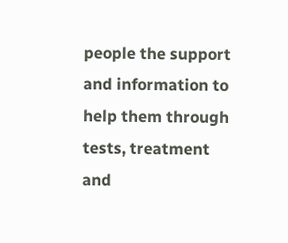people the support and information to help them through tests, treatment and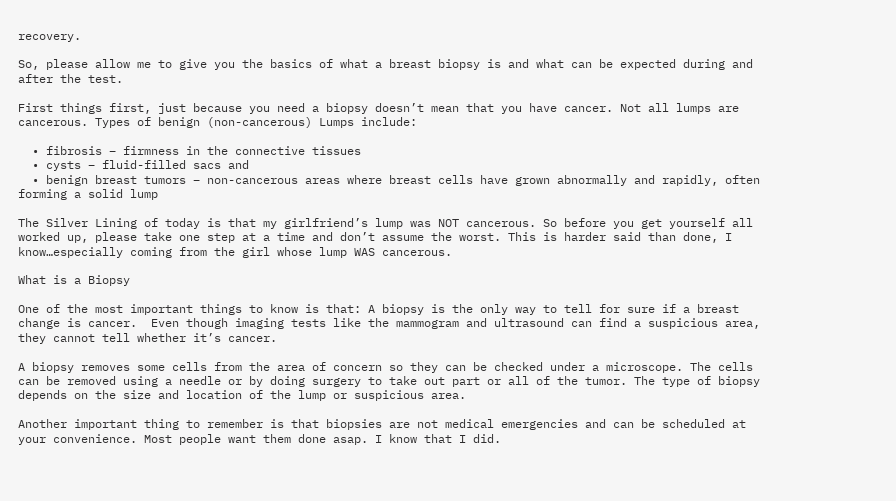recovery.

So, please allow me to give you the basics of what a breast biopsy is and what can be expected during and after the test.

First things first, just because you need a biopsy doesn’t mean that you have cancer. Not all lumps are cancerous. Types of benign (non-cancerous) Lumps include:

  • fibrosis – firmness in the connective tissues
  • cysts – fluid-filled sacs and
  • benign breast tumors – non-cancerous areas where breast cells have grown abnormally and rapidly, often forming a solid lump

The Silver Lining of today is that my girlfriend’s lump was NOT cancerous. So before you get yourself all worked up, please take one step at a time and don’t assume the worst. This is harder said than done, I know…especially coming from the girl whose lump WAS cancerous.

What is a Biopsy

One of the most important things to know is that: A biopsy is the only way to tell for sure if a breast change is cancer.  Even though imaging tests like the mammogram and ultrasound can find a suspicious area, they cannot tell whether it’s cancer.

A biopsy removes some cells from the area of concern so they can be checked under a microscope. The cells can be removed using a needle or by doing surgery to take out part or all of the tumor. The type of biopsy depends on the size and location of the lump or suspicious area.

Another important thing to remember is that biopsies are not medical emergencies and can be scheduled at your convenience. Most people want them done asap. I know that I did.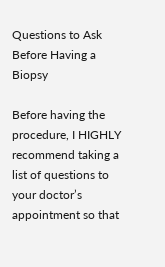Questions to Ask Before Having a Biopsy

Before having the procedure, I HIGHLY recommend taking a list of questions to your doctor’s appointment so that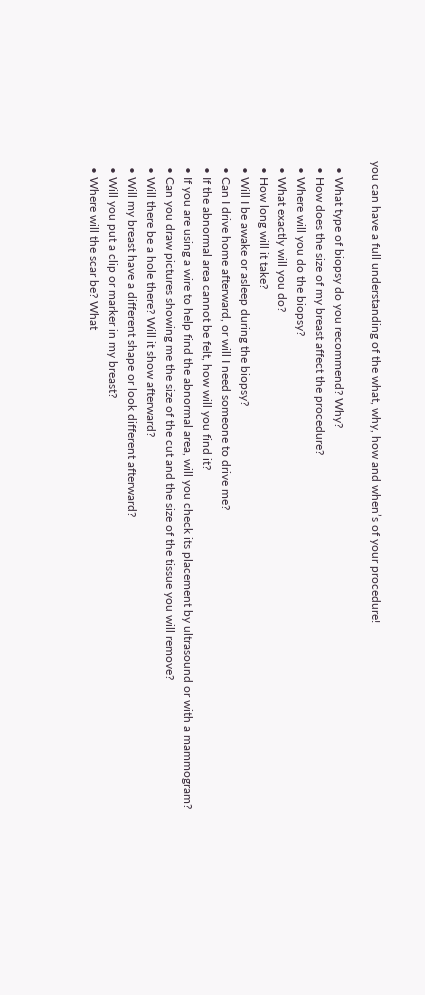you can have a full understanding of the what, why, how and when’s of your procedure!

  • What type of biopsy do you recommend? Why?
  • How does the size of my breast affect the procedure?
  • Where will you do the biopsy?
  • What exactly will you do?
  • How long will it take?
  • Will I be awake or asleep during the biopsy?
  • Can I drive home afterward, or will I need someone to drive me?
  • If the abnormal area cannot be felt, how will you find it?
  • If you are using a wire to help find the abnormal area, will you check its placement by ultrasound or with a mammogram?
  • Can you draw pictures showing me the size of the cut and the size of the tissue you will remove?
  • Will there be a hole there? Will it show afterward?
  • Will my breast have a different shape or look different afterward?
  • Will you put a clip or marker in my breast?
  • Where will the scar be? What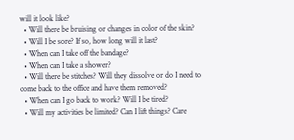will it look like?
  • Will there be bruising or changes in color of the skin?
  • Will I be sore? If so, how long will it last?
  • When can I take off the bandage?
  • When can I take a shower?
  • Will there be stitches? Will they dissolve or do I need to come back to the office and have them removed?
  • When can I go back to work? Will I be tired?
  • Will my activities be limited? Can I lift things? Care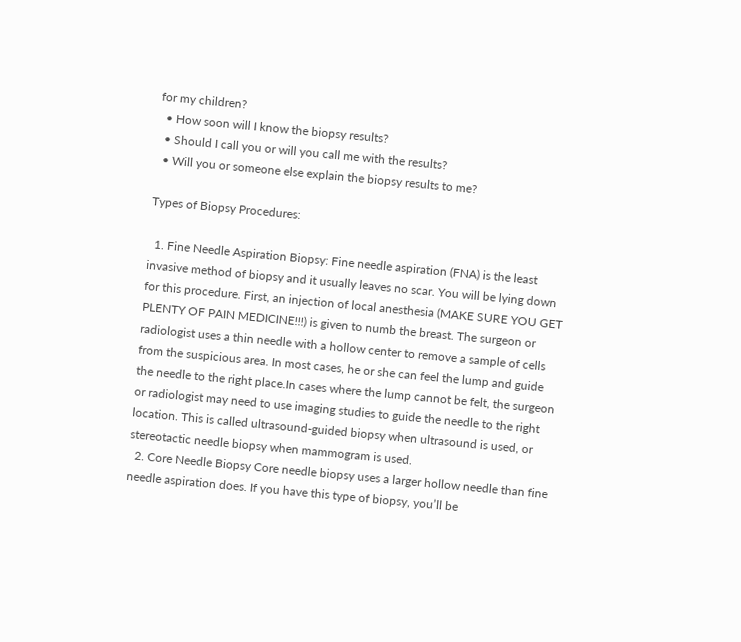for my children?
  • How soon will I know the biopsy results?
  • Should I call you or will you call me with the results?
  • Will you or someone else explain the biopsy results to me?

Types of Biopsy Procedures:

  1. Fine Needle Aspiration Biopsy: Fine needle aspiration (FNA) is the least invasive method of biopsy and it usually leaves no scar. You will be lying down for this procedure. First, an injection of local anesthesia (MAKE SURE YOU GET PLENTY OF PAIN MEDICINE!!!) is given to numb the breast. The surgeon or radiologist uses a thin needle with a hollow center to remove a sample of cells from the suspicious area. In most cases, he or she can feel the lump and guide the needle to the right place.In cases where the lump cannot be felt, the surgeon or radiologist may need to use imaging studies to guide the needle to the right location. This is called ultrasound-guided biopsy when ultrasound is used, or stereotactic needle biopsy when mammogram is used.
  2. Core Needle Biopsy Core needle biopsy uses a larger hollow needle than fine needle aspiration does. If you have this type of biopsy, you’ll be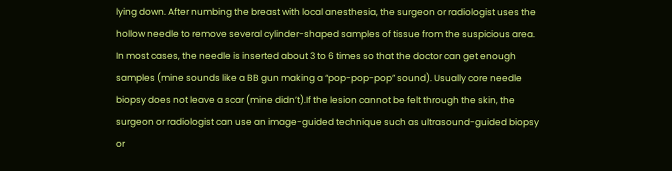lying down. After numbing the breast with local anesthesia, the surgeon or radiologist uses the hollow needle to remove several cylinder-shaped samples of tissue from the suspicious area. In most cases, the needle is inserted about 3 to 6 times so that the doctor can get enough samples (mine sounds like a BB gun making a “pop-pop-pop” sound). Usually core needle biopsy does not leave a scar (mine didn’t).If the lesion cannot be felt through the skin, the surgeon or radiologist can use an image-guided technique such as ultrasound-guided biopsy or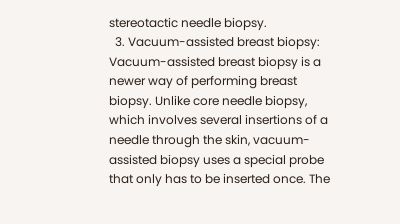stereotactic needle biopsy.
  3. Vacuum-assisted breast biopsy: Vacuum-assisted breast biopsy is a newer way of performing breast biopsy. Unlike core needle biopsy, which involves several insertions of a needle through the skin, vacuum-assisted biopsy uses a special probe that only has to be inserted once. The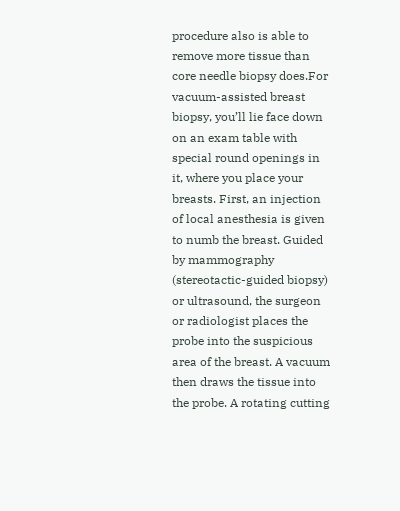procedure also is able to remove more tissue than core needle biopsy does.For vacuum-assisted breast biopsy, you’ll lie face down on an exam table with special round openings in it, where you place your breasts. First, an injection of local anesthesia is given to numb the breast. Guided by mammography (stereotactic-guided biopsy) or ultrasound, the surgeon or radiologist places the probe into the suspicious area of the breast. A vacuum then draws the tissue into the probe. A rotating cutting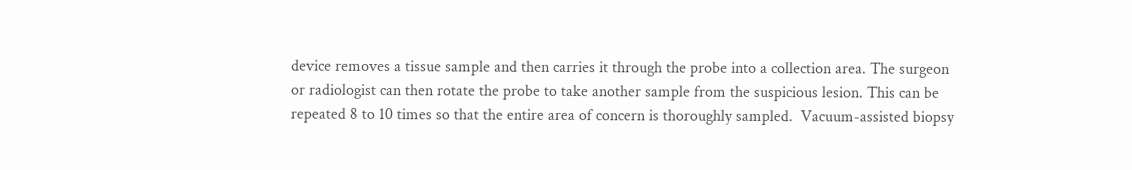device removes a tissue sample and then carries it through the probe into a collection area. The surgeon or radiologist can then rotate the probe to take another sample from the suspicious lesion. This can be repeated 8 to 10 times so that the entire area of concern is thoroughly sampled.  Vacuum-assisted biopsy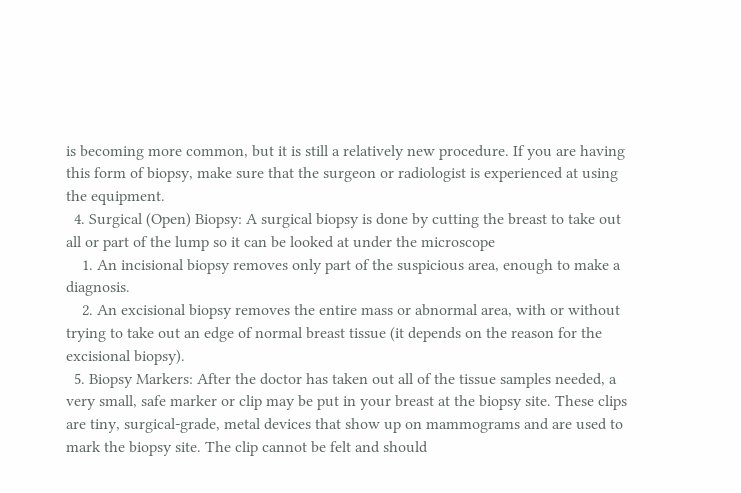is becoming more common, but it is still a relatively new procedure. If you are having this form of biopsy, make sure that the surgeon or radiologist is experienced at using the equipment.
  4. Surgical (Open) Biopsy: A surgical biopsy is done by cutting the breast to take out all or part of the lump so it can be looked at under the microscope
    1. An incisional biopsy removes only part of the suspicious area, enough to make a diagnosis.
    2. An excisional biopsy removes the entire mass or abnormal area, with or without trying to take out an edge of normal breast tissue (it depends on the reason for the excisional biopsy).
  5. Biopsy Markers: After the doctor has taken out all of the tissue samples needed, a very small, safe marker or clip may be put in your breast at the biopsy site. These clips are tiny, surgical-grade, metal devices that show up on mammograms and are used to mark the biopsy site. The clip cannot be felt and should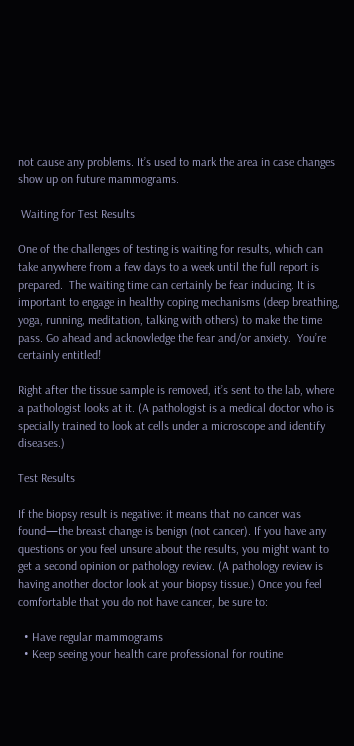not cause any problems. It’s used to mark the area in case changes show up on future mammograms.

 Waiting for Test Results

One of the challenges of testing is waiting for results, which can take anywhere from a few days to a week until the full report is prepared.  The waiting time can certainly be fear inducing. It is important to engage in healthy coping mechanisms (deep breathing, yoga, running, meditation, talking with others) to make the time pass. Go ahead and acknowledge the fear and/or anxiety.  You’re certainly entitled!

Right after the tissue sample is removed, it’s sent to the lab, where a pathologist looks at it. (A pathologist is a medical doctor who is specially trained to look at cells under a microscope and identify diseases.)

Test Results

If the biopsy result is negative: it means that no cancer was found—the breast change is benign (not cancer). If you have any questions or you feel unsure about the results, you might want to get a second opinion or pathology review. (A pathology review is having another doctor look at your biopsy tissue.) Once you feel comfortable that you do not have cancer, be sure to:

  • Have regular mammograms
  • Keep seeing your health care professional for routine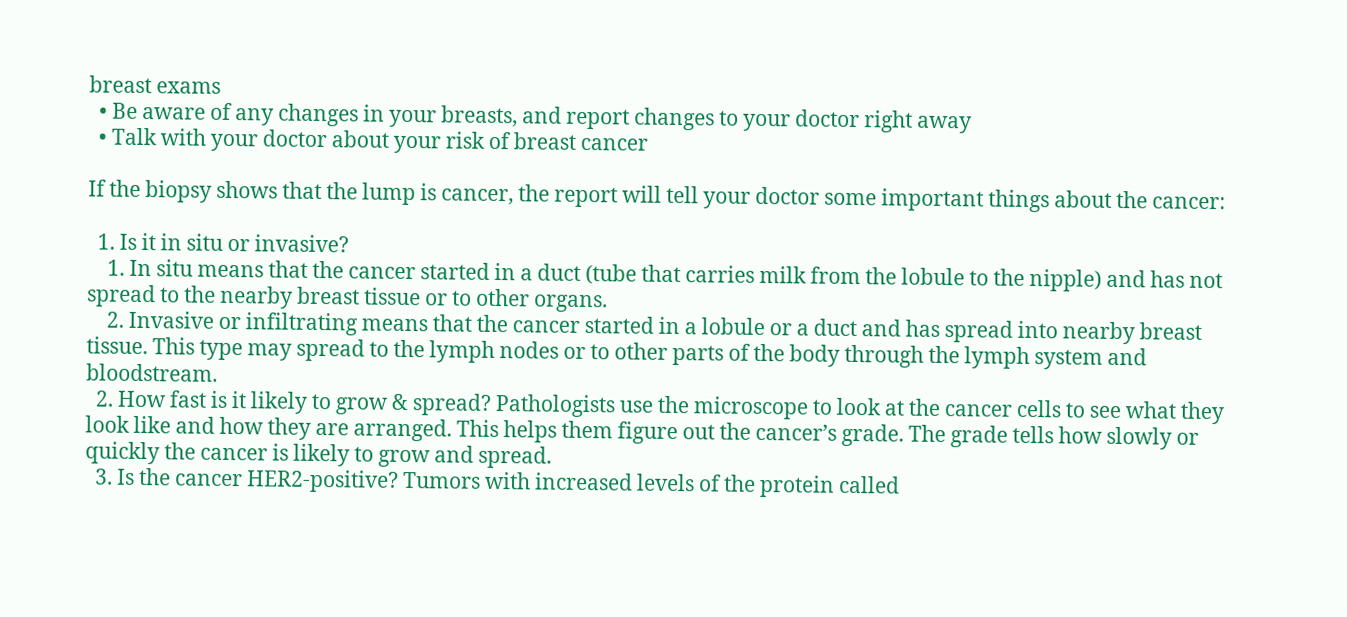breast exams
  • Be aware of any changes in your breasts, and report changes to your doctor right away
  • Talk with your doctor about your risk of breast cancer

If the biopsy shows that the lump is cancer, the report will tell your doctor some important things about the cancer:

  1. Is it in situ or invasive?
    1. In situ means that the cancer started in a duct (tube that carries milk from the lobule to the nipple) and has not spread to the nearby breast tissue or to other organs.
    2. Invasive or infiltrating means that the cancer started in a lobule or a duct and has spread into nearby breast tissue. This type may spread to the lymph nodes or to other parts of the body through the lymph system and bloodstream.
  2. How fast is it likely to grow & spread? Pathologists use the microscope to look at the cancer cells to see what they look like and how they are arranged. This helps them figure out the cancer’s grade. The grade tells how slowly or quickly the cancer is likely to grow and spread.
  3. Is the cancer HER2-positive? Tumors with increased levels of the protein called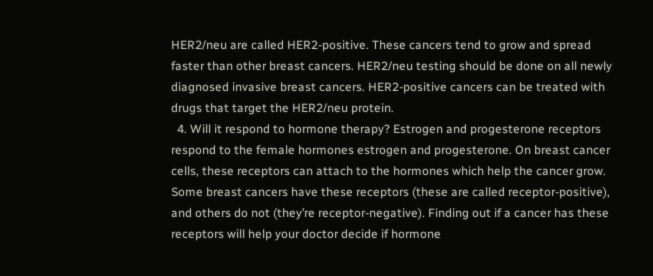HER2/neu are called HER2-positive. These cancers tend to grow and spread faster than other breast cancers. HER2/neu testing should be done on all newly diagnosed invasive breast cancers. HER2-positive cancers can be treated with drugs that target the HER2/neu protein.
  4. Will it respond to hormone therapy? Estrogen and progesterone receptors respond to the female hormones estrogen and progesterone. On breast cancer cells, these receptors can attach to the hormones which help the cancer grow. Some breast cancers have these receptors (these are called receptor-positive), and others do not (they’re receptor-negative). Finding out if a cancer has these receptors will help your doctor decide if hormone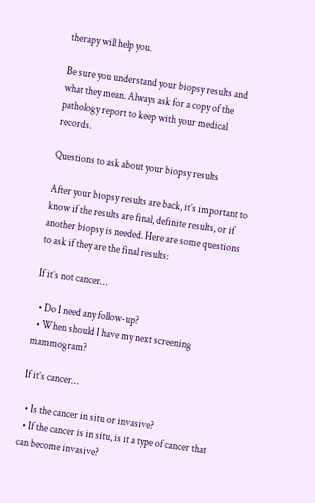therapy will help you.

Be sure you understand your biopsy results and what they mean. Always ask for a copy of the pathology report to keep with your medical records.

Questions to ask about your biopsy results

After your biopsy results are back, it’s important to know if the results are final, definite results, or if another biopsy is needed. Here are some questions to ask if they are the final results:

If it’s not cancer…

  • Do I need any follow-up?
  • When should I have my next screening mammogram?

If it’s cancer…

  • Is the cancer in situ or invasive?
  • If the cancer is in situ, is it a type of cancer that can become invasive?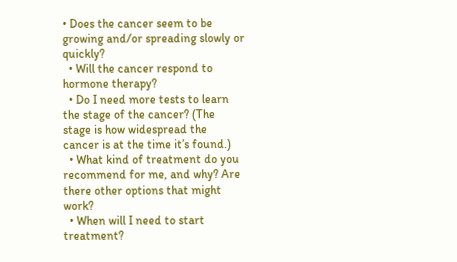• Does the cancer seem to be growing and/or spreading slowly or quickly?
  • Will the cancer respond to hormone therapy?
  • Do I need more tests to learn the stage of the cancer? (The stage is how widespread the cancer is at the time it’s found.)
  • What kind of treatment do you recommend for me, and why? Are there other options that might work?
  • When will I need to start treatment?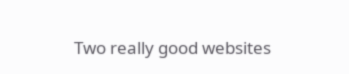Two really good websites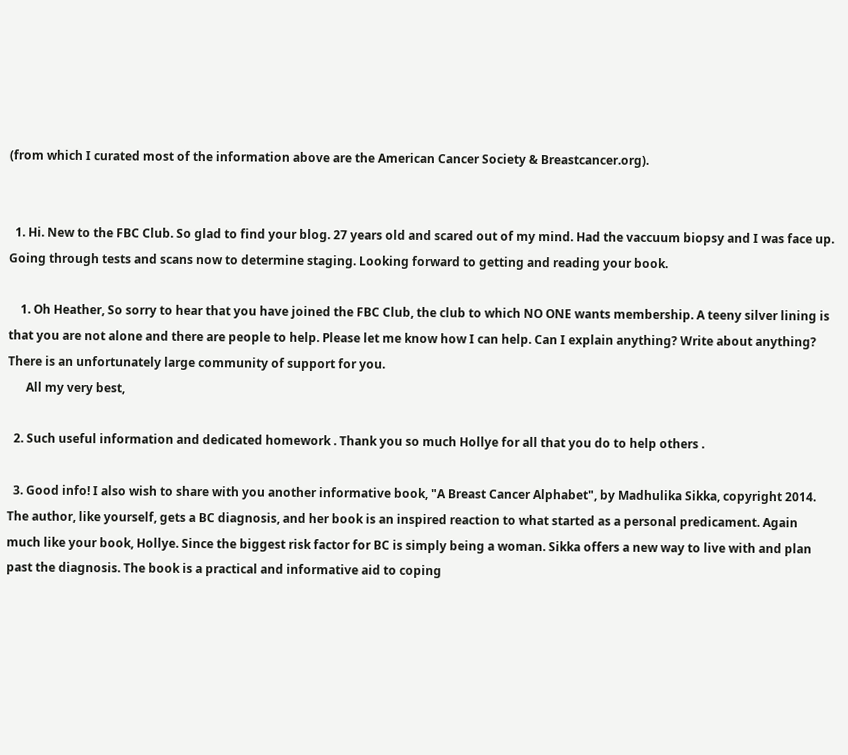(from which I curated most of the information above are the American Cancer Society & Breastcancer.org).


  1. Hi. New to the FBC Club. So glad to find your blog. 27 years old and scared out of my mind. Had the vaccuum biopsy and I was face up. Going through tests and scans now to determine staging. Looking forward to getting and reading your book.

    1. Oh Heather, So sorry to hear that you have joined the FBC Club, the club to which NO ONE wants membership. A teeny silver lining is that you are not alone and there are people to help. Please let me know how I can help. Can I explain anything? Write about anything? There is an unfortunately large community of support for you.
      All my very best,

  2. Such useful information and dedicated homework . Thank you so much Hollye for all that you do to help others .

  3. Good info! I also wish to share with you another informative book, "A Breast Cancer Alphabet", by Madhulika Sikka, copyright 2014. The author, like yourself, gets a BC diagnosis, and her book is an inspired reaction to what started as a personal predicament. Again much like your book, Hollye. Since the biggest risk factor for BC is simply being a woman. Sikka offers a new way to live with and plan past the diagnosis. The book is a practical and informative aid to coping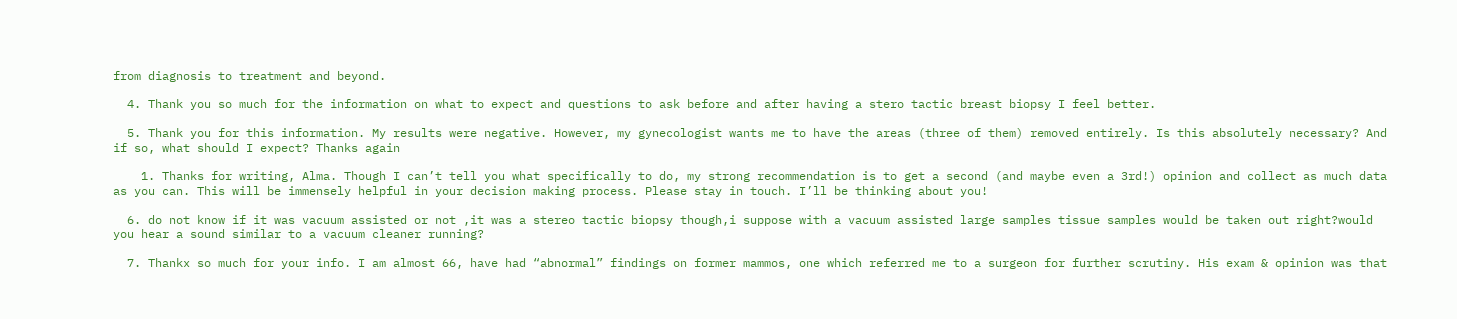from diagnosis to treatment and beyond.

  4. Thank you so much for the information on what to expect and questions to ask before and after having a stero tactic breast biopsy I feel better.

  5. Thank you for this information. My results were negative. However, my gynecologist wants me to have the areas (three of them) removed entirely. Is this absolutely necessary? And if so, what should I expect? Thanks again

    1. Thanks for writing, Alma. Though I can’t tell you what specifically to do, my strong recommendation is to get a second (and maybe even a 3rd!) opinion and collect as much data as you can. This will be immensely helpful in your decision making process. Please stay in touch. I’ll be thinking about you!

  6. do not know if it was vacuum assisted or not ,it was a stereo tactic biopsy though,i suppose with a vacuum assisted large samples tissue samples would be taken out right?would you hear a sound similar to a vacuum cleaner running?

  7. Thankx so much for your info. I am almost 66, have had “abnormal” findings on former mammos, one which referred me to a surgeon for further scrutiny. His exam & opinion was that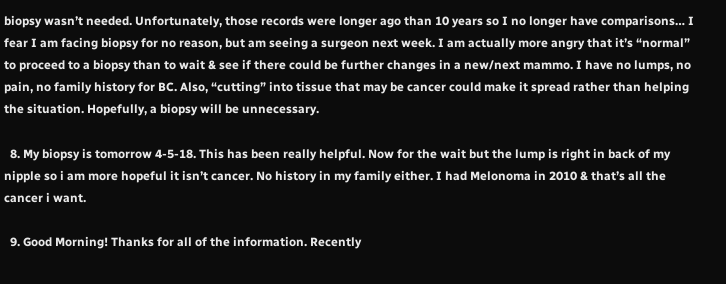biopsy wasn’t needed. Unfortunately, those records were longer ago than 10 years so I no longer have comparisons… I fear I am facing biopsy for no reason, but am seeing a surgeon next week. I am actually more angry that it’s “normal” to proceed to a biopsy than to wait & see if there could be further changes in a new/next mammo. I have no lumps, no pain, no family history for BC. Also, “cutting” into tissue that may be cancer could make it spread rather than helping the situation. Hopefully, a biopsy will be unnecessary.

  8. My biopsy is tomorrow 4-5-18. This has been really helpful. Now for the wait but the lump is right in back of my nipple so i am more hopeful it isn’t cancer. No history in my family either. I had Melonoma in 2010 & that’s all the cancer i want.

  9. Good Morning! Thanks for all of the information. Recently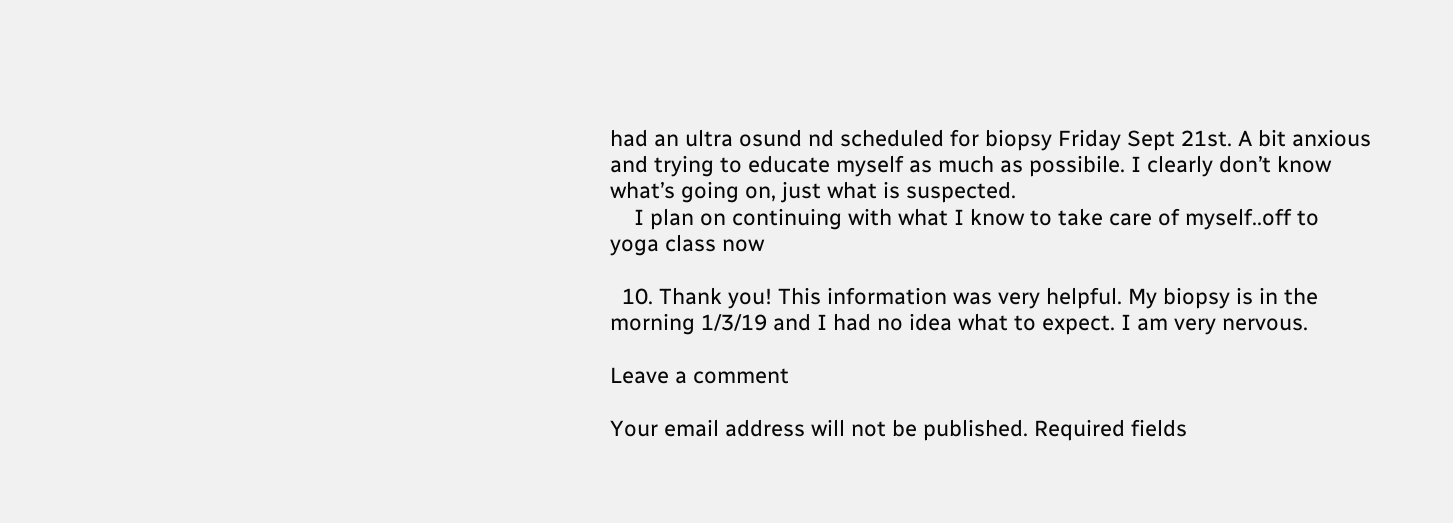had an ultra osund nd scheduled for biopsy Friday Sept 21st. A bit anxious and trying to educate myself as much as possibile. I clearly don’t know what’s going on, just what is suspected.
    I plan on continuing with what I know to take care of myself..off to yoga class now

  10. Thank you! This information was very helpful. My biopsy is in the morning 1/3/19 and I had no idea what to expect. I am very nervous.

Leave a comment

Your email address will not be published. Required fields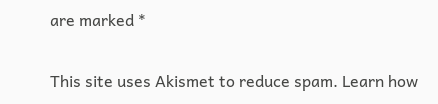are marked *

This site uses Akismet to reduce spam. Learn how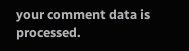your comment data is processed.